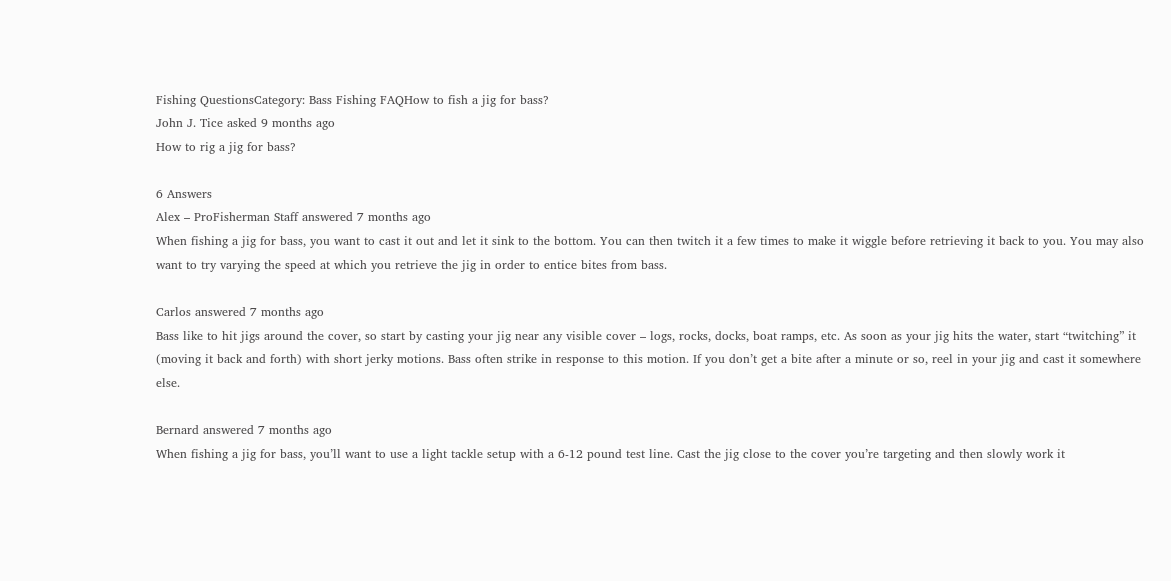Fishing QuestionsCategory: Bass Fishing FAQHow to fish a jig for bass?
John J. Tice asked 9 months ago
How to rig a jig for bass?

6 Answers
Alex – ProFisherman Staff answered 7 months ago
When fishing a jig for bass, you want to cast it out and let it sink to the bottom. You can then twitch it a few times to make it wiggle before retrieving it back to you. You may also want to try varying the speed at which you retrieve the jig in order to entice bites from bass.

Carlos answered 7 months ago
Bass like to hit jigs around the cover, so start by casting your jig near any visible cover – logs, rocks, docks, boat ramps, etc. As soon as your jig hits the water, start “twitching” it (moving it back and forth) with short jerky motions. Bass often strike in response to this motion. If you don’t get a bite after a minute or so, reel in your jig and cast it somewhere else.

Bernard answered 7 months ago
When fishing a jig for bass, you’ll want to use a light tackle setup with a 6-12 pound test line. Cast the jig close to the cover you’re targeting and then slowly work it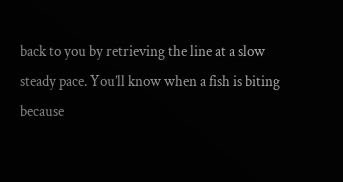back to you by retrieving the line at a slow steady pace. You’ll know when a fish is biting because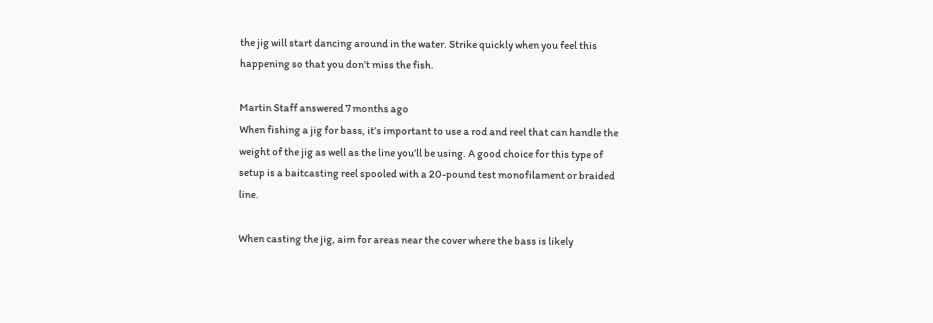the jig will start dancing around in the water. Strike quickly when you feel this happening so that you don’t miss the fish.

Martin Staff answered 7 months ago
When fishing a jig for bass, it’s important to use a rod and reel that can handle the weight of the jig as well as the line you’ll be using. A good choice for this type of setup is a baitcasting reel spooled with a 20-pound test monofilament or braided line.

When casting the jig, aim for areas near the cover where the bass is likely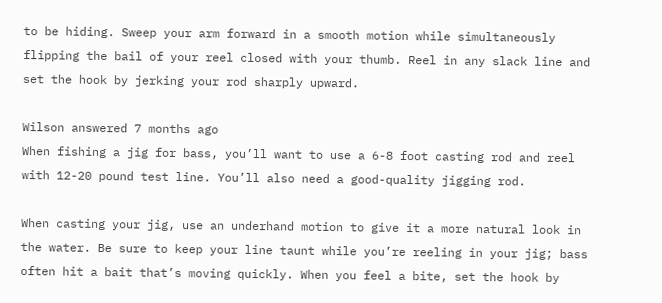to be hiding. Sweep your arm forward in a smooth motion while simultaneously flipping the bail of your reel closed with your thumb. Reel in any slack line and set the hook by jerking your rod sharply upward.

Wilson answered 7 months ago
When fishing a jig for bass, you’ll want to use a 6-8 foot casting rod and reel with 12-20 pound test line. You’ll also need a good-quality jigging rod.

When casting your jig, use an underhand motion to give it a more natural look in the water. Be sure to keep your line taunt while you’re reeling in your jig; bass often hit a bait that’s moving quickly. When you feel a bite, set the hook by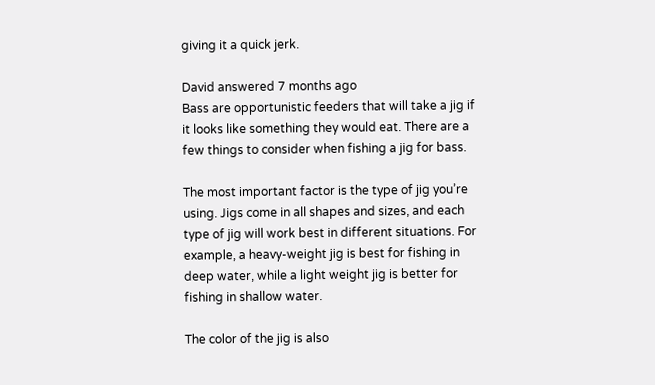giving it a quick jerk.

David answered 7 months ago
Bass are opportunistic feeders that will take a jig if it looks like something they would eat. There are a few things to consider when fishing a jig for bass.

The most important factor is the type of jig you’re using. Jigs come in all shapes and sizes, and each type of jig will work best in different situations. For example, a heavy-weight jig is best for fishing in deep water, while a light weight jig is better for fishing in shallow water.

The color of the jig is also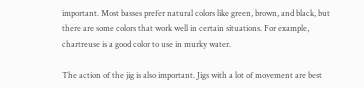important. Most basses prefer natural colors like green, brown, and black, but there are some colors that work well in certain situations. For example, chartreuse is a good color to use in murky water.

The action of the jig is also important. Jigs with a lot of movement are best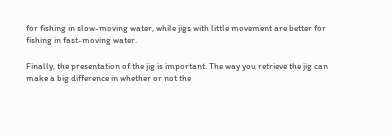for fishing in slow-moving water, while jigs with little movement are better for fishing in fast-moving water.

Finally, the presentation of the jig is important. The way you retrieve the jig can make a big difference in whether or not the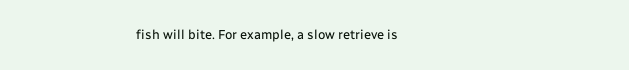fish will bite. For example, a slow retrieve is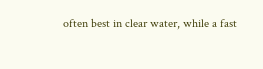often best in clear water, while a fast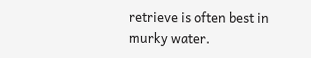retrieve is often best in murky water.